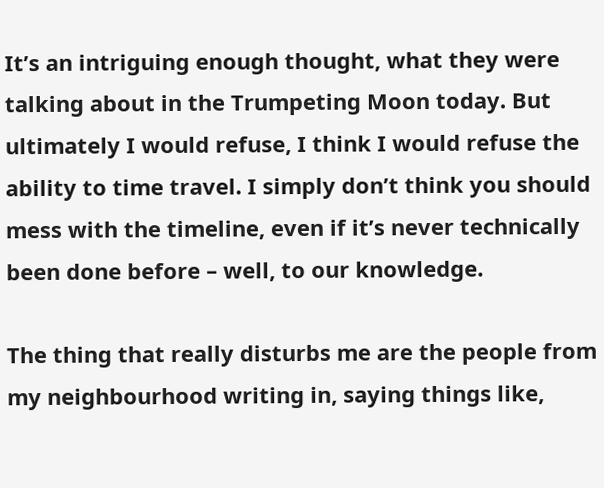It’s an intriguing enough thought, what they were talking about in the Trumpeting Moon today. But ultimately I would refuse, I think I would refuse the ability to time travel. I simply don’t think you should mess with the timeline, even if it’s never technically been done before – well, to our knowledge.

The thing that really disturbs me are the people from my neighbourhood writing in, saying things like,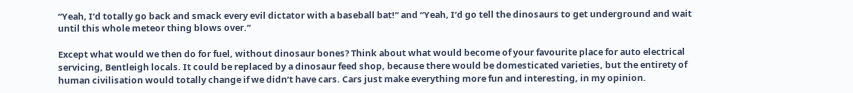“Yeah, I’d totally go back and smack every evil dictator with a baseball bat!” and “Yeah, I’d go tell the dinosaurs to get underground and wait until this whole meteor thing blows over.”

Except what would we then do for fuel, without dinosaur bones? Think about what would become of your favourite place for auto electrical servicing, Bentleigh locals. It could be replaced by a dinosaur feed shop, because there would be domesticated varieties, but the entirety of human civilisation would totally change if we didn’t have cars. Cars just make everything more fun and interesting, in my opinion.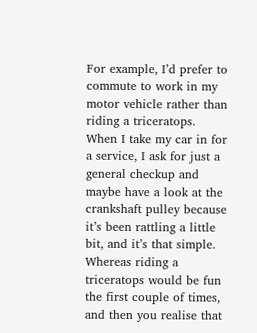For example, I’d prefer to commute to work in my motor vehicle rather than riding a triceratops. When I take my car in for a service, I ask for just a general checkup and maybe have a look at the crankshaft pulley because it’s been rattling a little bit, and it’s that simple. Whereas riding a triceratops would be fun the first couple of times, and then you realise that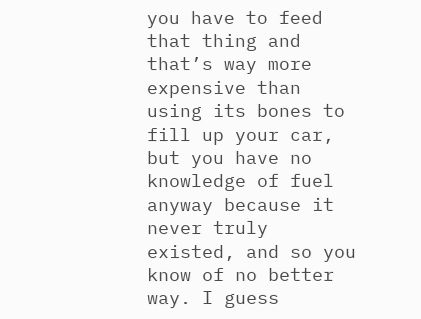you have to feed that thing and that’s way more expensive than using its bones to fill up your car, but you have no knowledge of fuel anyway because it never truly existed, and so you know of no better way. I guess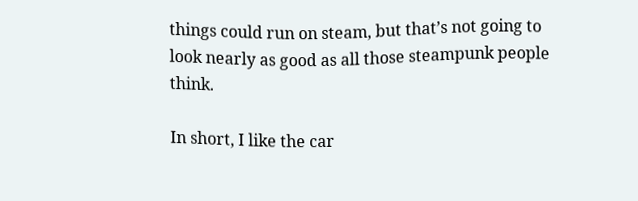things could run on steam, but that’s not going to look nearly as good as all those steampunk people think.

In short, I like the car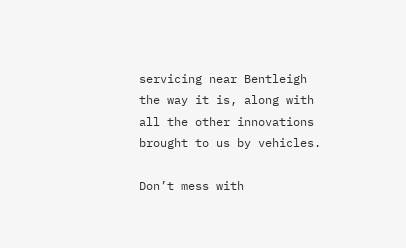servicing near Bentleigh the way it is, along with all the other innovations brought to us by vehicles.

Don’t mess with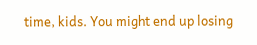time, kids. You might end up losing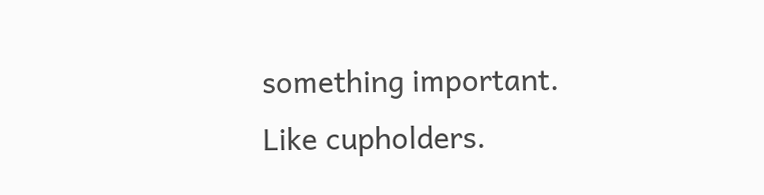something important. Like cupholders.